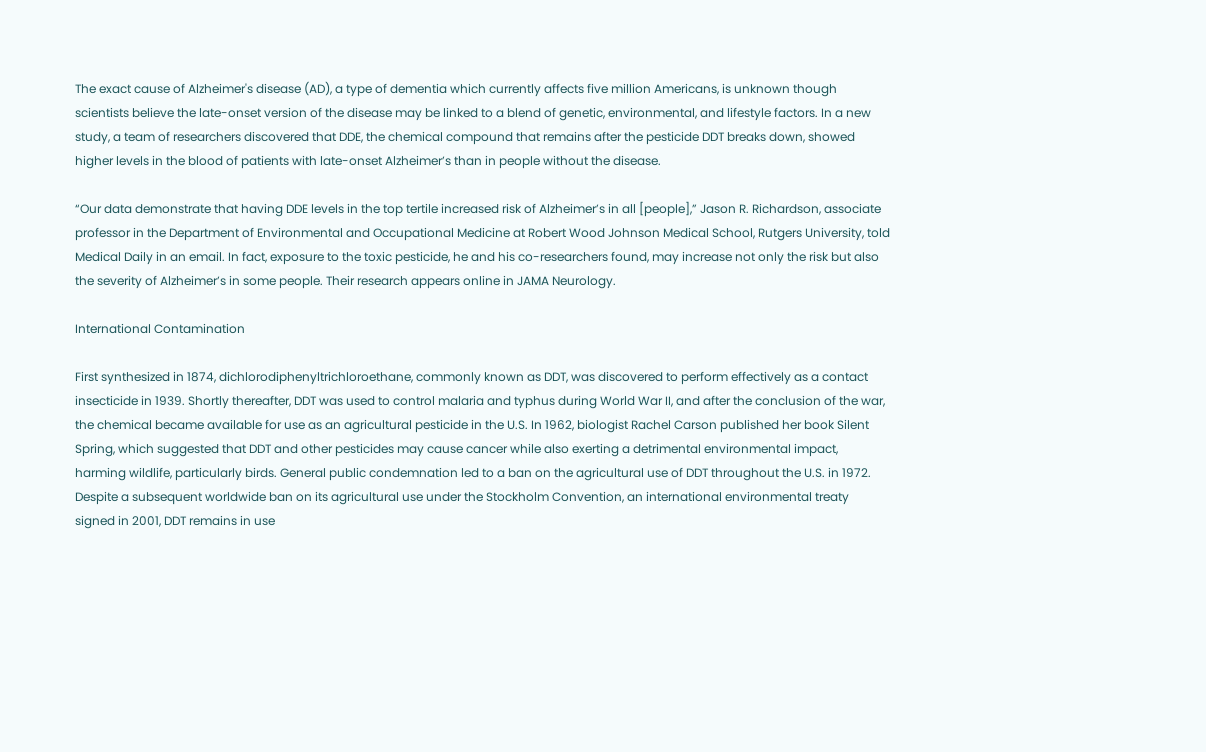The exact cause of Alzheimer's disease (AD), a type of dementia which currently affects five million Americans, is unknown though scientists believe the late-onset version of the disease may be linked to a blend of genetic, environmental, and lifestyle factors. In a new study, a team of researchers discovered that DDE, the chemical compound that remains after the pesticide DDT breaks down, showed higher levels in the blood of patients with late-onset Alzheimer’s than in people without the disease.

“Our data demonstrate that having DDE levels in the top tertile increased risk of Alzheimer’s in all [people],” Jason R. Richardson, associate professor in the Department of Environmental and Occupational Medicine at Robert Wood Johnson Medical School, Rutgers University, told Medical Daily in an email. In fact, exposure to the toxic pesticide, he and his co-researchers found, may increase not only the risk but also the severity of Alzheimer’s in some people. Their research appears online in JAMA Neurology.

International Contamination

First synthesized in 1874, dichlorodiphenyltrichloroethane, commonly known as DDT, was discovered to perform effectively as a contact insecticide in 1939. Shortly thereafter, DDT was used to control malaria and typhus during World War II, and after the conclusion of the war, the chemical became available for use as an agricultural pesticide in the U.S. In 1962, biologist Rachel Carson published her book Silent Spring, which suggested that DDT and other pesticides may cause cancer while also exerting a detrimental environmental impact, harming wildlife, particularly birds. General public condemnation led to a ban on the agricultural use of DDT throughout the U.S. in 1972. Despite a subsequent worldwide ban on its agricultural use under the Stockholm Convention, an international environmental treaty signed in 2001, DDT remains in use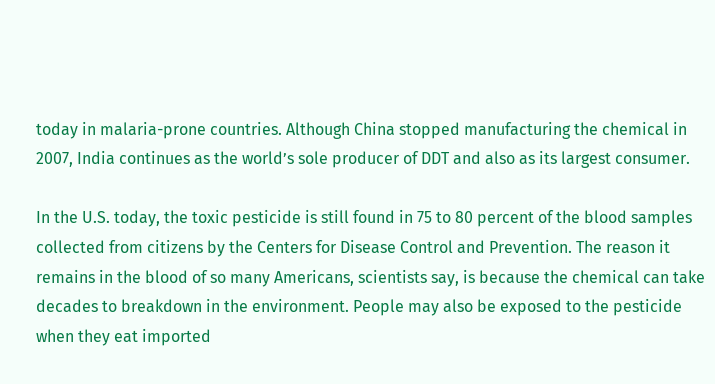today in malaria-prone countries. Although China stopped manufacturing the chemical in 2007, India continues as the world’s sole producer of DDT and also as its largest consumer.

In the U.S. today, the toxic pesticide is still found in 75 to 80 percent of the blood samples collected from citizens by the Centers for Disease Control and Prevention. The reason it remains in the blood of so many Americans, scientists say, is because the chemical can take decades to breakdown in the environment. People may also be exposed to the pesticide when they eat imported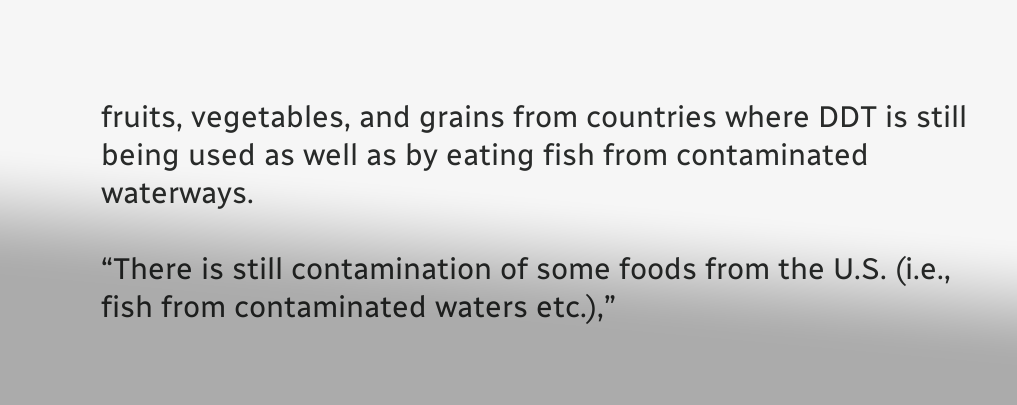fruits, vegetables, and grains from countries where DDT is still being used as well as by eating fish from contaminated waterways.

“There is still contamination of some foods from the U.S. (i.e., fish from contaminated waters etc.),”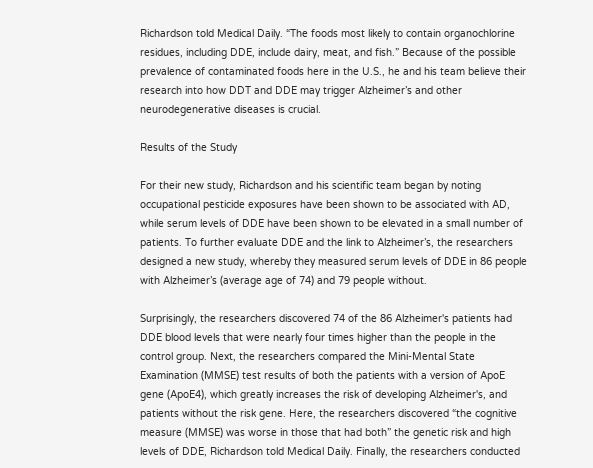Richardson told Medical Daily. “The foods most likely to contain organochlorine residues, including DDE, include dairy, meat, and fish.” Because of the possible prevalence of contaminated foods here in the U.S., he and his team believe their research into how DDT and DDE may trigger Alzheimer’s and other neurodegenerative diseases is crucial.

Results of the Study

For their new study, Richardson and his scientific team began by noting occupational pesticide exposures have been shown to be associated with AD, while serum levels of DDE have been shown to be elevated in a small number of patients. To further evaluate DDE and the link to Alzheimer’s, the researchers designed a new study, whereby they measured serum levels of DDE in 86 people with Alzheimer’s (average age of 74) and 79 people without.

Surprisingly, the researchers discovered 74 of the 86 Alzheimer's patients had DDE blood levels that were nearly four times higher than the people in the control group. Next, the researchers compared the Mini-Mental State Examination (MMSE) test results of both the patients with a version of ApoE gene (ApoE4), which greatly increases the risk of developing Alzheimer's, and patients without the risk gene. Here, the researchers discovered “the cognitive measure (MMSE) was worse in those that had both” the genetic risk and high levels of DDE, Richardson told Medical Daily. Finally, the researchers conducted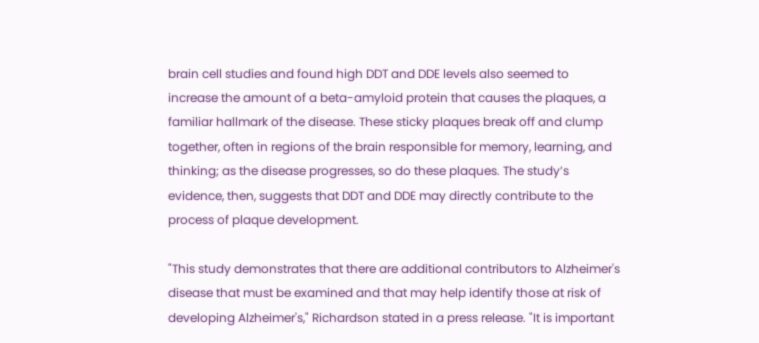brain cell studies and found high DDT and DDE levels also seemed to increase the amount of a beta-amyloid protein that causes the plaques, a familiar hallmark of the disease. These sticky plaques break off and clump together, often in regions of the brain responsible for memory, learning, and thinking; as the disease progresses, so do these plaques. The study’s evidence, then, suggests that DDT and DDE may directly contribute to the process of plaque development.

"This study demonstrates that there are additional contributors to Alzheimer's disease that must be examined and that may help identify those at risk of developing Alzheimer's," Richardson stated in a press release. "It is important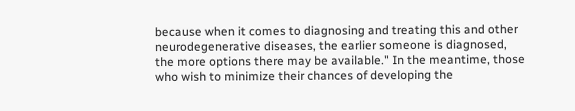because when it comes to diagnosing and treating this and other neurodegenerative diseases, the earlier someone is diagnosed, the more options there may be available." In the meantime, those who wish to minimize their chances of developing the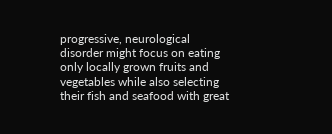progressive, neurological disorder might focus on eating only locally grown fruits and vegetables while also selecting their fish and seafood with great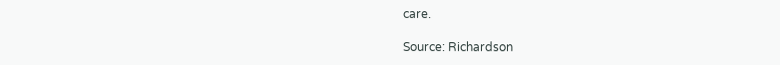care.

Source: Richardson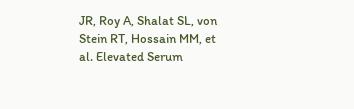JR, Roy A, Shalat SL, von Stein RT, Hossain MM, et al. Elevated Serum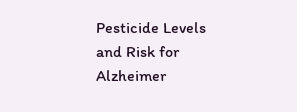Pesticide Levels and Risk for Alzheimer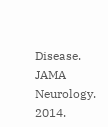Disease. JAMA Neurology. 2014.